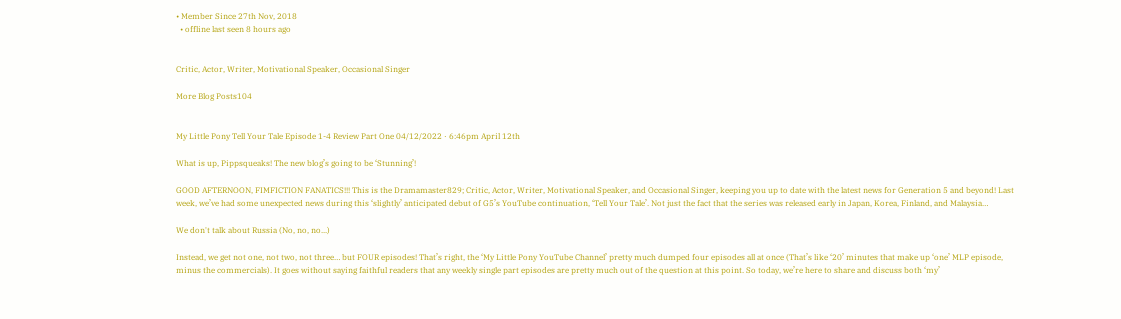• Member Since 27th Nov, 2018
  • offline last seen 8 hours ago


Critic, Actor, Writer, Motivational Speaker, Occasional Singer

More Blog Posts104


My Little Pony Tell Your Tale Episode 1-4 Review Part One 04/12/2022 · 6:46pm April 12th

What is up, Pippsqueaks! The new blog’s going to be ‘Stunning’!

GOOD AFTERNOON, FIMFICTION FANATICS!!! This is the Dramamaster829; Critic, Actor, Writer, Motivational Speaker, and Occasional Singer, keeping you up to date with the latest news for Generation 5 and beyond! Last week, we’ve had some unexpected news during this ‘slightly’ anticipated debut of G5’s YouTube continuation, ‘Tell Your Tale’. Not just the fact that the series was released early in Japan, Korea, Finland, and Malaysia…

We don't talk about Russia (No, no, no...)

Instead, we get not one, not two, not three… but FOUR episodes! That’s right, the ‘My Little Pony YouTube Channel’ pretty much dumped four episodes all at once (That’s like ‘20’ minutes that make up ‘one’ MLP episode, minus the commercials). It goes without saying faithful readers that any weekly single part episodes are pretty much out of the question at this point. So today, we’re here to share and discuss both ‘my’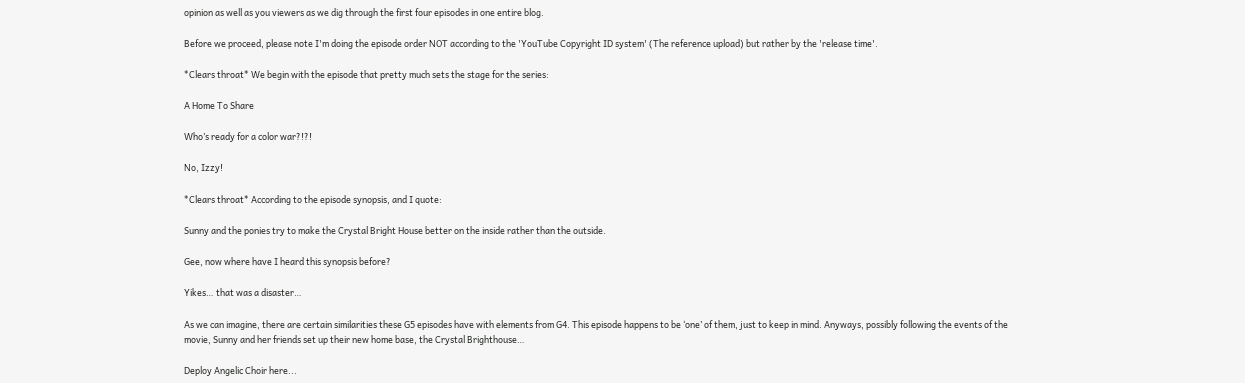opinion as well as you viewers as we dig through the first four episodes in one entire blog.

Before we proceed, please note I'm doing the episode order NOT according to the 'YouTube Copyright ID system' (The reference upload) but rather by the 'release time'.

*Clears throat* We begin with the episode that pretty much sets the stage for the series:

A Home To Share

Who’s ready for a color war?!?!

No, Izzy!

*Clears throat* According to the episode synopsis, and I quote:

Sunny and the ponies try to make the Crystal Bright House better on the inside rather than the outside.

Gee, now where have I heard this synopsis before?

Yikes… that was a disaster…

As we can imagine, there are certain similarities these G5 episodes have with elements from G4. This episode happens to be ‘one’ of them, just to keep in mind. Anyways, possibly following the events of the movie, Sunny and her friends set up their new home base, the Crystal Brighthouse…

Deploy Angelic Choir here...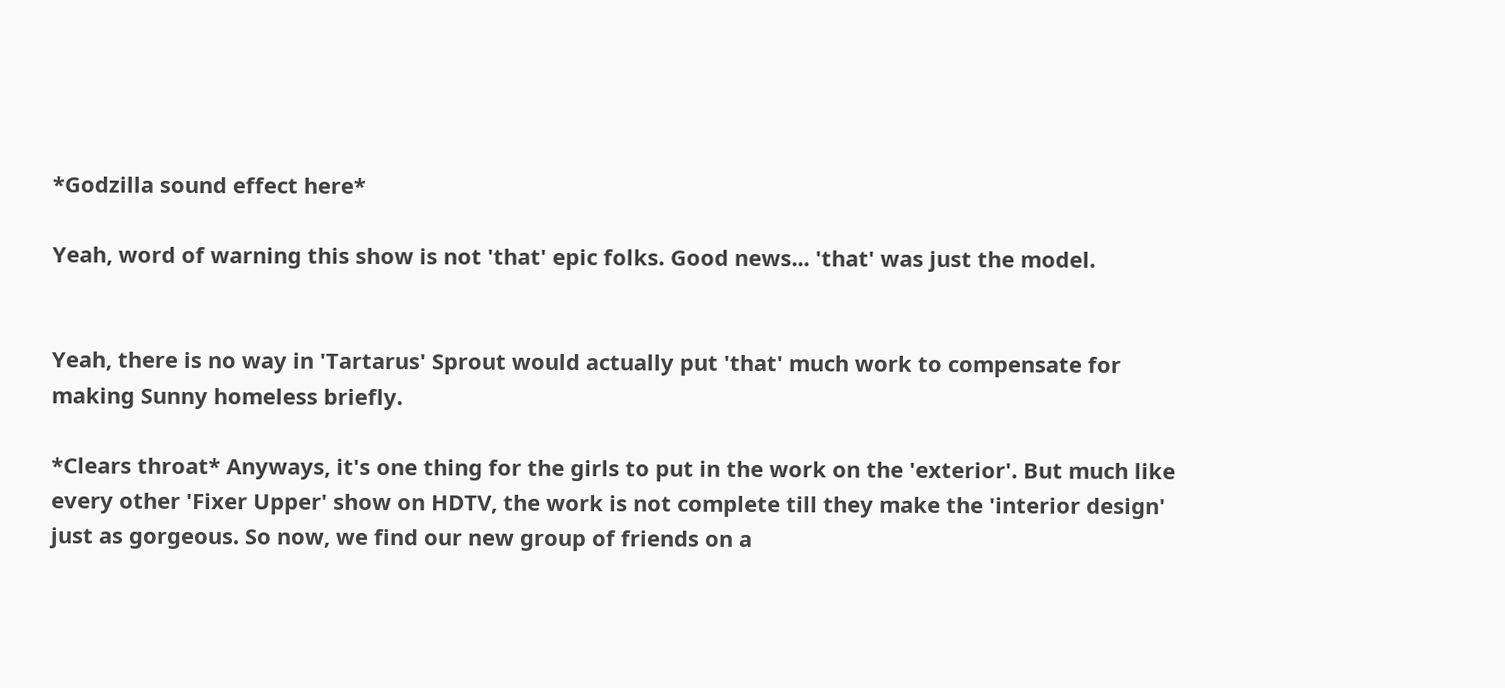*Godzilla sound effect here*

Yeah, word of warning this show is not 'that' epic folks. Good news... 'that' was just the model.


Yeah, there is no way in 'Tartarus' Sprout would actually put 'that' much work to compensate for making Sunny homeless briefly.

*Clears throat* Anyways, it's one thing for the girls to put in the work on the 'exterior'. But much like every other 'Fixer Upper' show on HDTV, the work is not complete till they make the 'interior design' just as gorgeous. So now, we find our new group of friends on a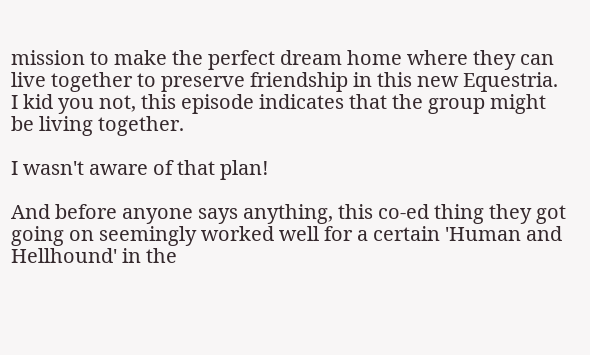mission to make the perfect dream home where they can live together to preserve friendship in this new Equestria. I kid you not, this episode indicates that the group might be living together.

I wasn't aware of that plan!

And before anyone says anything, this co-ed thing they got going on seemingly worked well for a certain 'Human and Hellhound' in the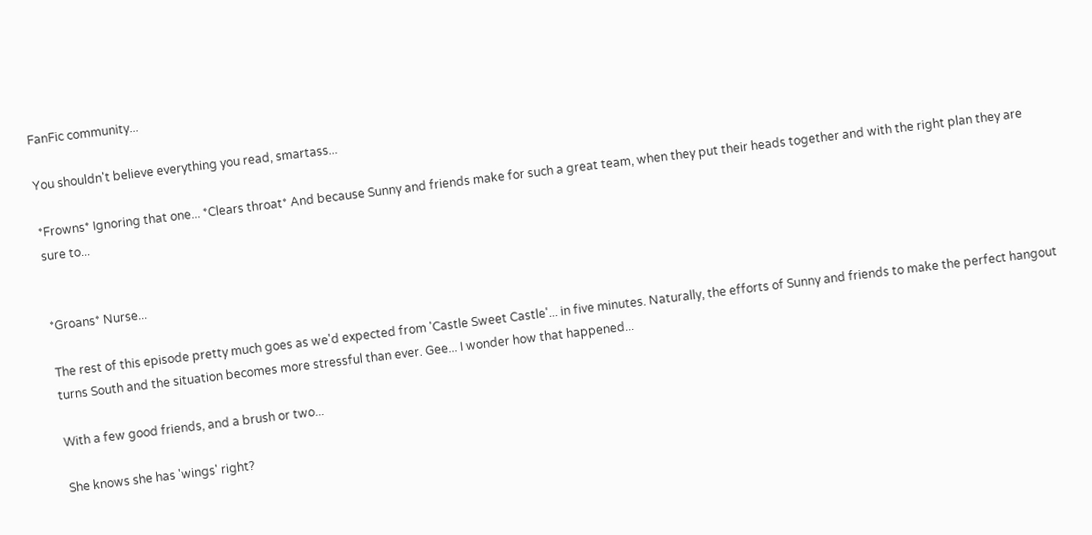FanFic community...

You shouldn't believe everything you read, smartass...

*Frowns* Ignoring that one... *Clears throat* And because Sunny and friends make for such a great team, when they put their heads together and with the right plan they are sure to...


*Groans* Nurse...

The rest of this episode pretty much goes as we'd expected from 'Castle Sweet Castle'... in five minutes. Naturally, the efforts of Sunny and friends to make the perfect hangout turns South and the situation becomes more stressful than ever. Gee... I wonder how that happened...

With a few good friends, and a brush or two...

She knows she has 'wings' right?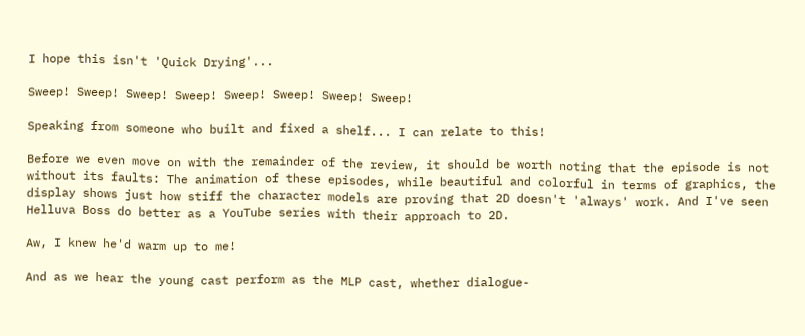I hope this isn't 'Quick Drying'...

Sweep! Sweep! Sweep! Sweep! Sweep! Sweep! Sweep! Sweep!

Speaking from someone who built and fixed a shelf... I can relate to this!

Before we even move on with the remainder of the review, it should be worth noting that the episode is not without its faults: The animation of these episodes, while beautiful and colorful in terms of graphics, the display shows just how stiff the character models are proving that 2D doesn't 'always' work. And I've seen Helluva Boss do better as a YouTube series with their approach to 2D.

Aw, I knew he'd warm up to me!

And as we hear the young cast perform as the MLP cast, whether dialogue-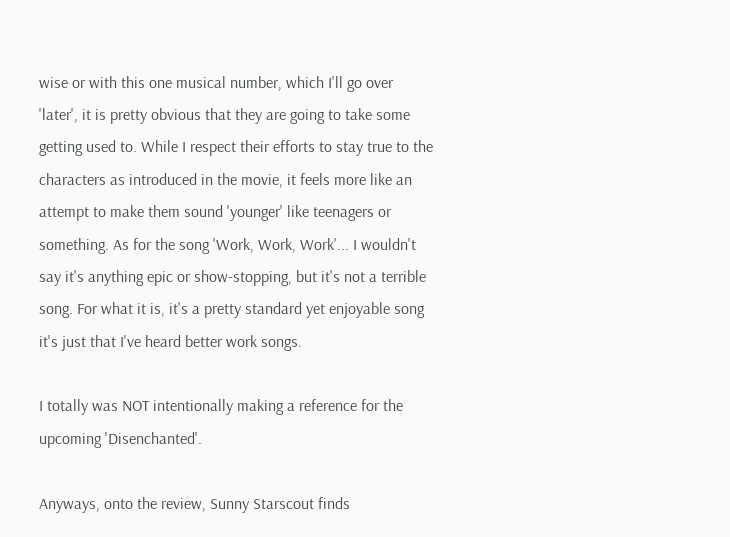wise or with this one musical number, which I'll go over 'later', it is pretty obvious that they are going to take some getting used to. While I respect their efforts to stay true to the characters as introduced in the movie, it feels more like an attempt to make them sound 'younger' like teenagers or something. As for the song 'Work, Work, Work'... I wouldn't say it's anything epic or show-stopping, but it's not a terrible song. For what it is, it's a pretty standard yet enjoyable song it's just that I've heard better work songs.

I totally was NOT intentionally making a reference for the upcoming 'Disenchanted'.

Anyways, onto the review, Sunny Starscout finds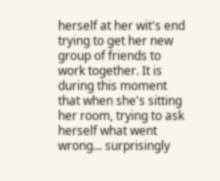herself at her wit's end trying to get her new group of friends to work together. It is during this moment that when she's sitting her room, trying to ask herself what went wrong... surprisingly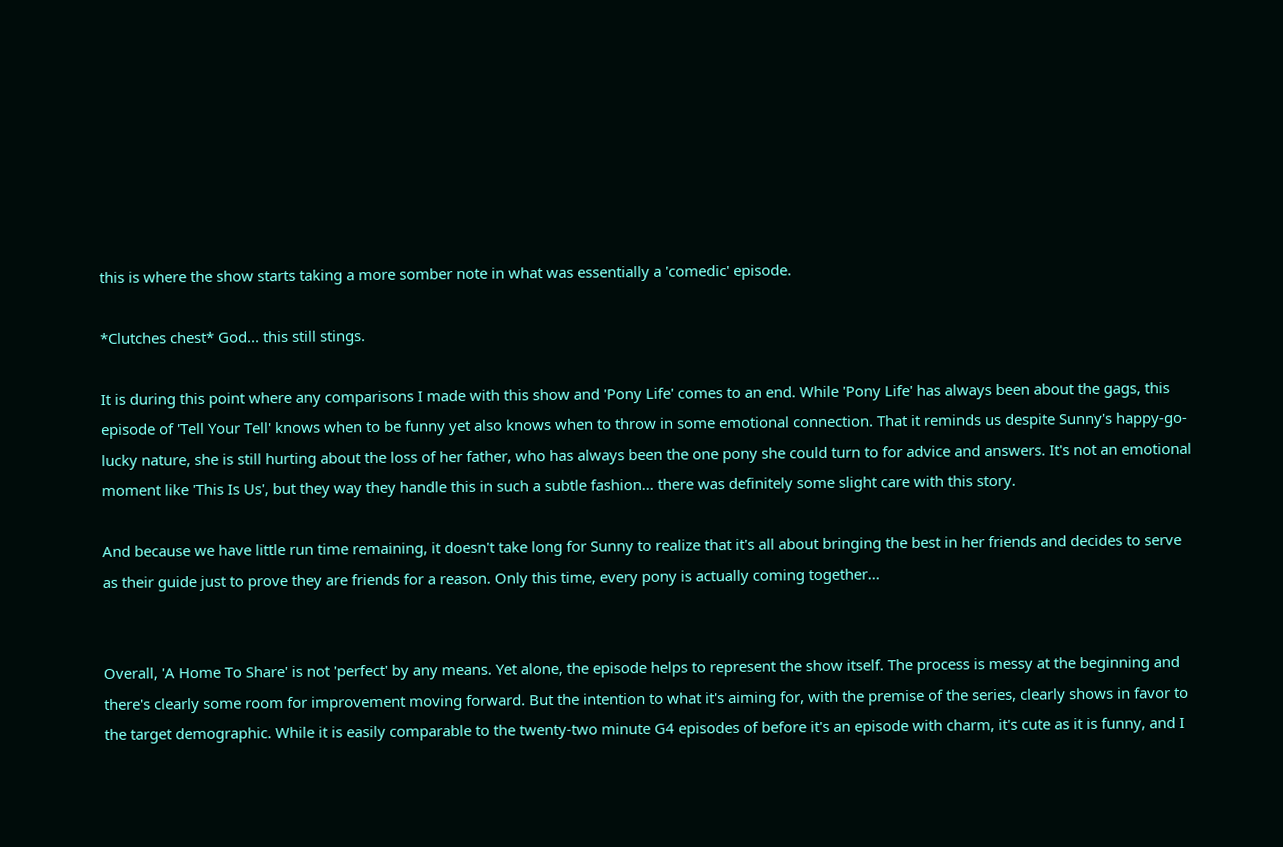this is where the show starts taking a more somber note in what was essentially a 'comedic' episode.

*Clutches chest* God... this still stings.

It is during this point where any comparisons I made with this show and 'Pony Life' comes to an end. While 'Pony Life' has always been about the gags, this episode of 'Tell Your Tell' knows when to be funny yet also knows when to throw in some emotional connection. That it reminds us despite Sunny's happy-go-lucky nature, she is still hurting about the loss of her father, who has always been the one pony she could turn to for advice and answers. It's not an emotional moment like 'This Is Us', but they way they handle this in such a subtle fashion... there was definitely some slight care with this story.

And because we have little run time remaining, it doesn't take long for Sunny to realize that it's all about bringing the best in her friends and decides to serve as their guide just to prove they are friends for a reason. Only this time, every pony is actually coming together...


Overall, 'A Home To Share' is not 'perfect' by any means. Yet alone, the episode helps to represent the show itself. The process is messy at the beginning and there's clearly some room for improvement moving forward. But the intention to what it's aiming for, with the premise of the series, clearly shows in favor to the target demographic. While it is easily comparable to the twenty-two minute G4 episodes of before it's an episode with charm, it's cute as it is funny, and I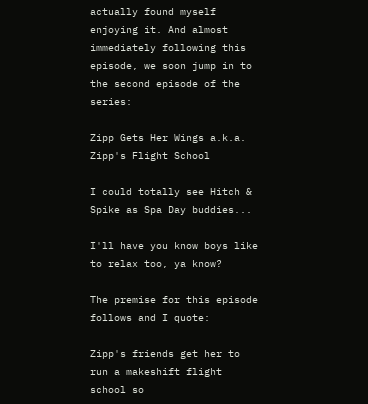actually found myself enjoying it. And almost immediately following this episode, we soon jump in to the second episode of the series:

Zipp Gets Her Wings a.k.a. Zipp's Flight School

I could totally see Hitch & Spike as Spa Day buddies...

I'll have you know boys like to relax too, ya know?

The premise for this episode follows and I quote:

Zipp's friends get her to run a makeshift flight school so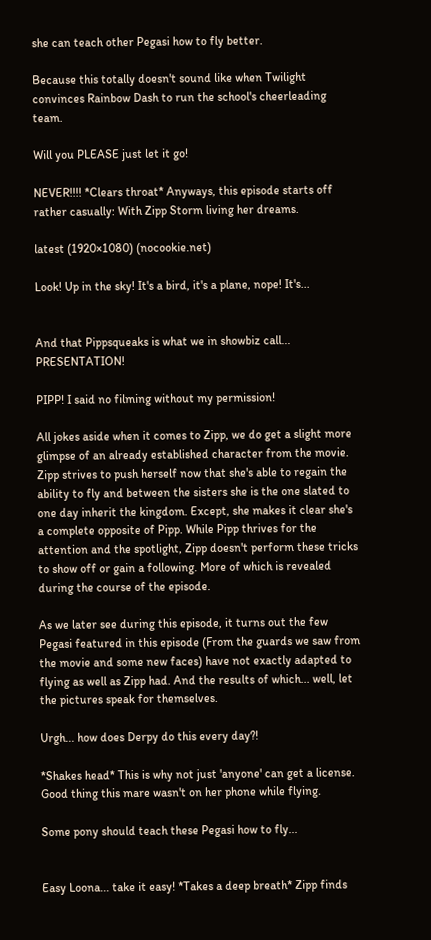she can teach other Pegasi how to fly better.

Because this totally doesn't sound like when Twilight convinces Rainbow Dash to run the school's cheerleading team.

Will you PLEASE just let it go!

NEVER!!!! *Clears throat* Anyways, this episode starts off rather casually: With Zipp Storm living her dreams.

latest (1920×1080) (nocookie.net)

Look! Up in the sky! It's a bird, it's a plane, nope! It's...


And that Pippsqueaks is what we in showbiz call... PRESENTATION!

PIPP! I said no filming without my permission!

All jokes aside when it comes to Zipp, we do get a slight more glimpse of an already established character from the movie. Zipp strives to push herself now that she's able to regain the ability to fly and between the sisters she is the one slated to one day inherit the kingdom. Except, she makes it clear she's a complete opposite of Pipp. While Pipp thrives for the attention and the spotlight, Zipp doesn't perform these tricks to show off or gain a following. More of which is revealed during the course of the episode.

As we later see during this episode, it turns out the few Pegasi featured in this episode (From the guards we saw from the movie and some new faces) have not exactly adapted to flying as well as Zipp had. And the results of which... well, let the pictures speak for themselves.

Urgh... how does Derpy do this every day?!

*Shakes head* This is why not just 'anyone' can get a license. Good thing this mare wasn't on her phone while flying.

Some pony should teach these Pegasi how to fly...


Easy Loona... take it easy! *Takes a deep breath* Zipp finds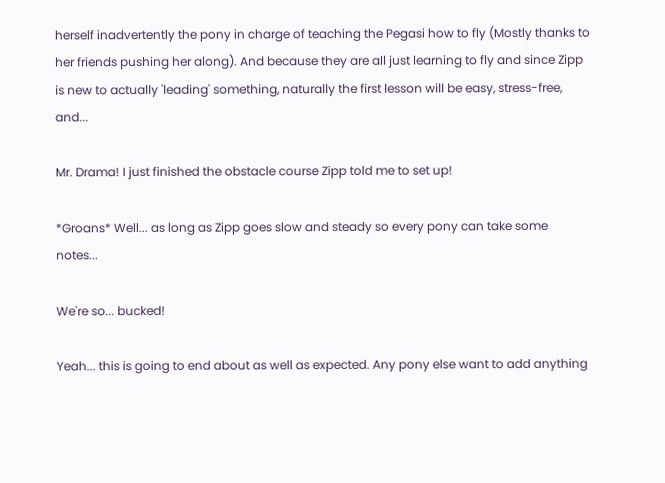herself inadvertently the pony in charge of teaching the Pegasi how to fly (Mostly thanks to her friends pushing her along). And because they are all just learning to fly and since Zipp is new to actually 'leading' something, naturally the first lesson will be easy, stress-free, and...

Mr. Drama! I just finished the obstacle course Zipp told me to set up!

*Groans* Well... as long as Zipp goes slow and steady so every pony can take some notes...

We're so... bucked!

Yeah... this is going to end about as well as expected. Any pony else want to add anything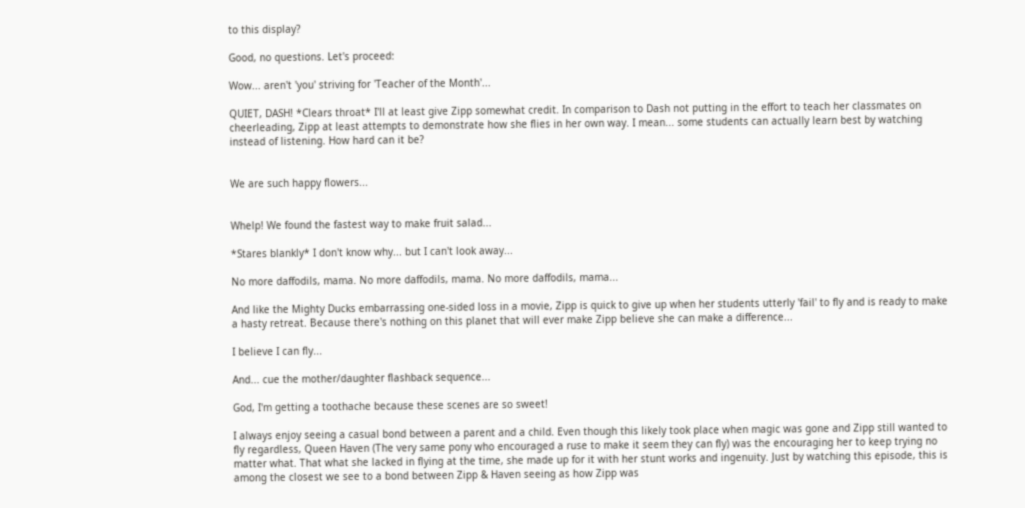to this display?

Good, no questions. Let's proceed:

Wow... aren't 'you' striving for 'Teacher of the Month'...

QUIET, DASH! *Clears throat* I'll at least give Zipp somewhat credit. In comparison to Dash not putting in the effort to teach her classmates on cheerleading, Zipp at least attempts to demonstrate how she flies in her own way. I mean... some students can actually learn best by watching instead of listening. How hard can it be?


We are such happy flowers...


Whelp! We found the fastest way to make fruit salad...

*Stares blankly* I don't know why... but I can't look away...

No more daffodils, mama. No more daffodils, mama. No more daffodils, mama...

And like the Mighty Ducks embarrassing one-sided loss in a movie, Zipp is quick to give up when her students utterly 'fail' to fly and is ready to make a hasty retreat. Because there's nothing on this planet that will ever make Zipp believe she can make a difference...

I believe I can fly...

And... cue the mother/daughter flashback sequence...

God, I'm getting a toothache because these scenes are so sweet!

I always enjoy seeing a casual bond between a parent and a child. Even though this likely took place when magic was gone and Zipp still wanted to fly regardless, Queen Haven (The very same pony who encouraged a ruse to make it seem they can fly) was the encouraging her to keep trying no matter what. That what she lacked in flying at the time, she made up for it with her stunt works and ingenuity. Just by watching this episode, this is among the closest we see to a bond between Zipp & Haven seeing as how Zipp was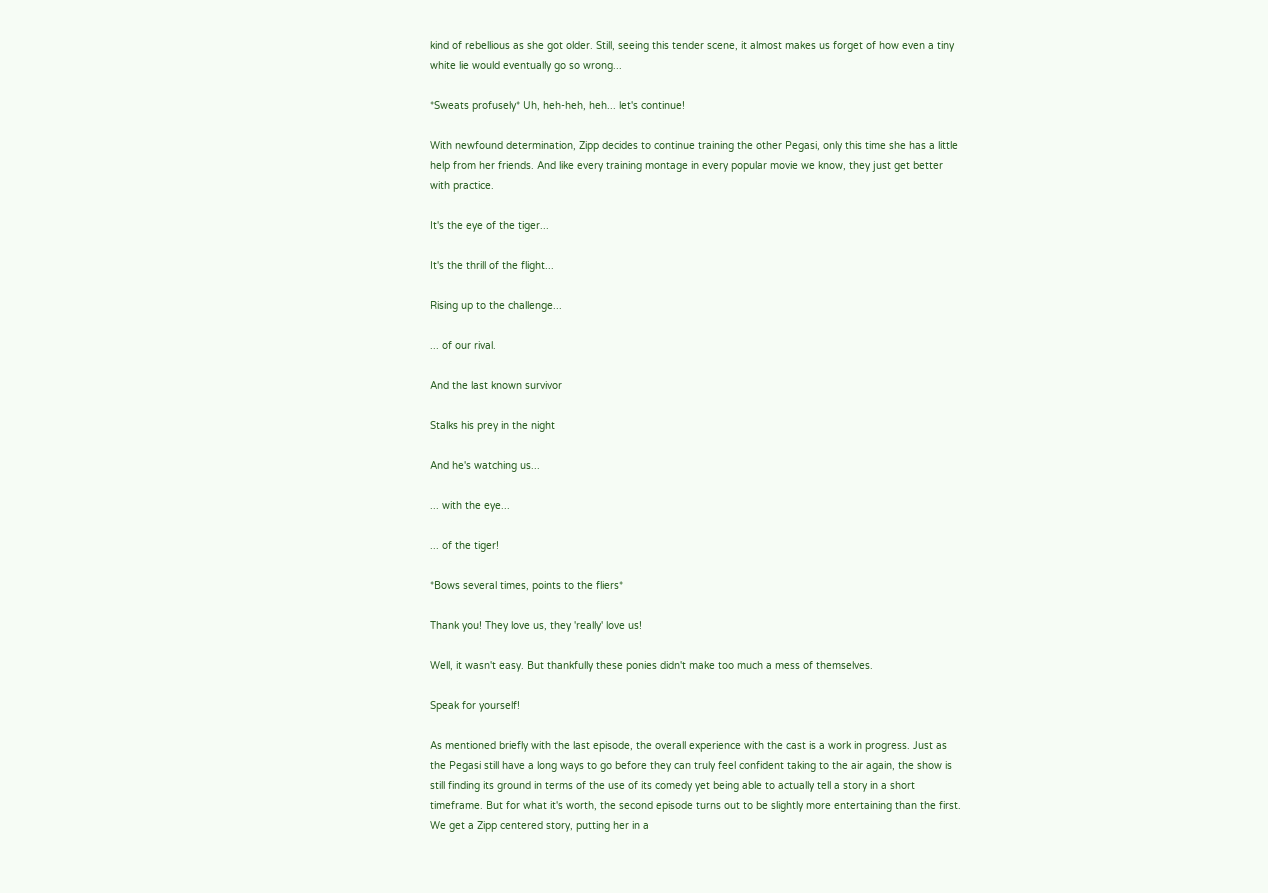kind of rebellious as she got older. Still, seeing this tender scene, it almost makes us forget of how even a tiny white lie would eventually go so wrong...

*Sweats profusely* Uh, heh-heh, heh... let's continue!

With newfound determination, Zipp decides to continue training the other Pegasi, only this time she has a little help from her friends. And like every training montage in every popular movie we know, they just get better with practice.

It's the eye of the tiger...

It's the thrill of the flight...

Rising up to the challenge...

... of our rival.

And the last known survivor

Stalks his prey in the night

And he's watching us...

... with the eye...

... of the tiger!

*Bows several times, points to the fliers*

Thank you! They love us, they 'really' love us!

Well, it wasn't easy. But thankfully these ponies didn't make too much a mess of themselves.

Speak for yourself!

As mentioned briefly with the last episode, the overall experience with the cast is a work in progress. Just as the Pegasi still have a long ways to go before they can truly feel confident taking to the air again, the show is still finding its ground in terms of the use of its comedy yet being able to actually tell a story in a short timeframe. But for what it's worth, the second episode turns out to be slightly more entertaining than the first. We get a Zipp centered story, putting her in a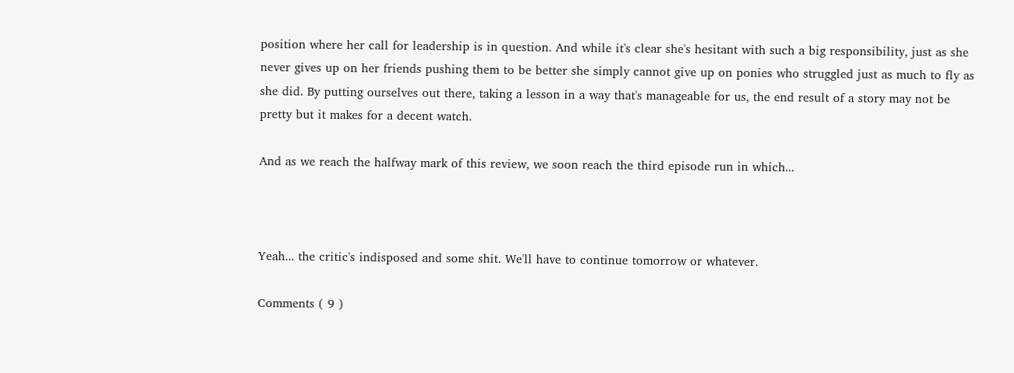position where her call for leadership is in question. And while it's clear she's hesitant with such a big responsibility, just as she never gives up on her friends pushing them to be better she simply cannot give up on ponies who struggled just as much to fly as she did. By putting ourselves out there, taking a lesson in a way that's manageable for us, the end result of a story may not be pretty but it makes for a decent watch.

And as we reach the halfway mark of this review, we soon reach the third episode run in which...



Yeah... the critic's indisposed and some shit. We'll have to continue tomorrow or whatever.

Comments ( 9 )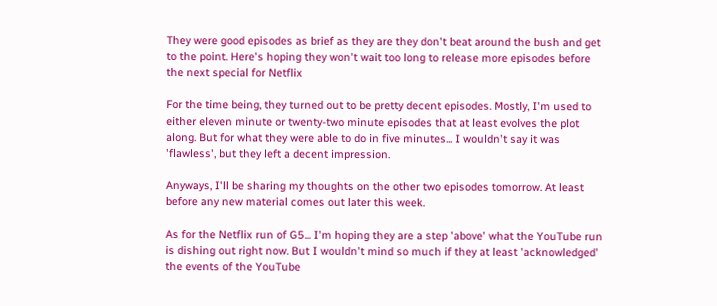They were good episodes as brief as they are they don't beat around the bush and get to the point. Here's hoping they won't wait too long to release more episodes before the next special for Netflix

For the time being, they turned out to be pretty decent episodes. Mostly, I'm used to either eleven minute or twenty-two minute episodes that at least evolves the plot along. But for what they were able to do in five minutes... I wouldn't say it was 'flawless', but they left a decent impression.

Anyways, I'll be sharing my thoughts on the other two episodes tomorrow. At least before any new material comes out later this week.

As for the Netflix run of G5... I'm hoping they are a step 'above' what the YouTube run is dishing out right now. But I wouldn't mind so much if they at least 'acknowledged' the events of the YouTube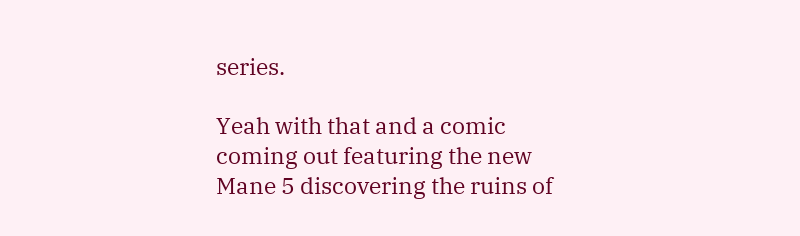series.

Yeah with that and a comic coming out featuring the new Mane 5 discovering the ruins of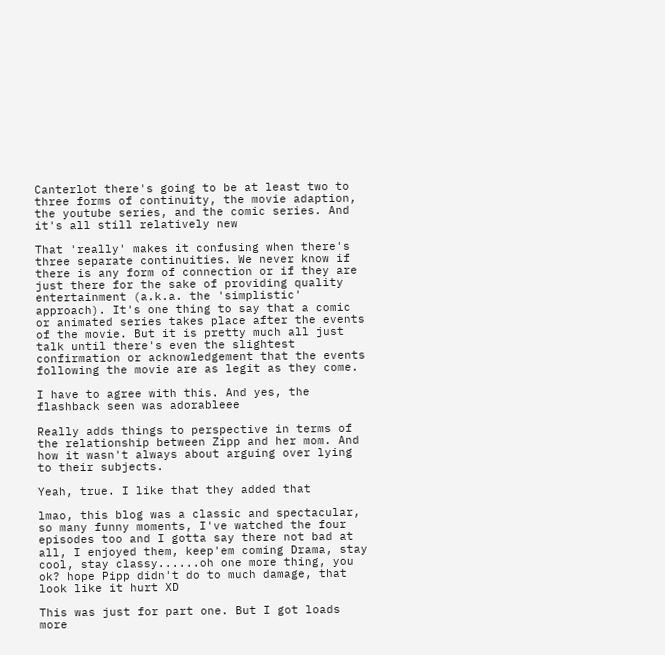Canterlot there's going to be at least two to three forms of continuity, the movie adaption, the youtube series, and the comic series. And it's all still relatively new

That 'really' makes it confusing when there's three separate continuities. We never know if there is any form of connection or if they are just there for the sake of providing quality entertainment (a.k.a. the 'simplistic' approach). It's one thing to say that a comic or animated series takes place after the events of the movie. But it is pretty much all just talk until there's even the slightest confirmation or acknowledgement that the events following the movie are as legit as they come.

I have to agree with this. And yes, the flashback seen was adorableee

Really adds things to perspective in terms of the relationship between Zipp and her mom. And how it wasn't always about arguing over lying to their subjects.

Yeah, true. I like that they added that

lmao, this blog was a classic and spectacular, so many funny moments, I've watched the four episodes too and I gotta say there not bad at all, I enjoyed them, keep'em coming Drama, stay cool, stay classy......oh one more thing, you ok? hope Pipp didn't do to much damage, that look like it hurt XD

This was just for part one. But I got loads more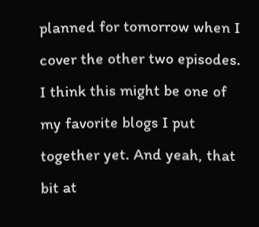planned for tomorrow when I cover the other two episodes. I think this might be one of my favorite blogs I put together yet. And yeah, that bit at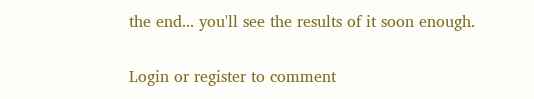the end... you'll see the results of it soon enough.

Login or register to comment